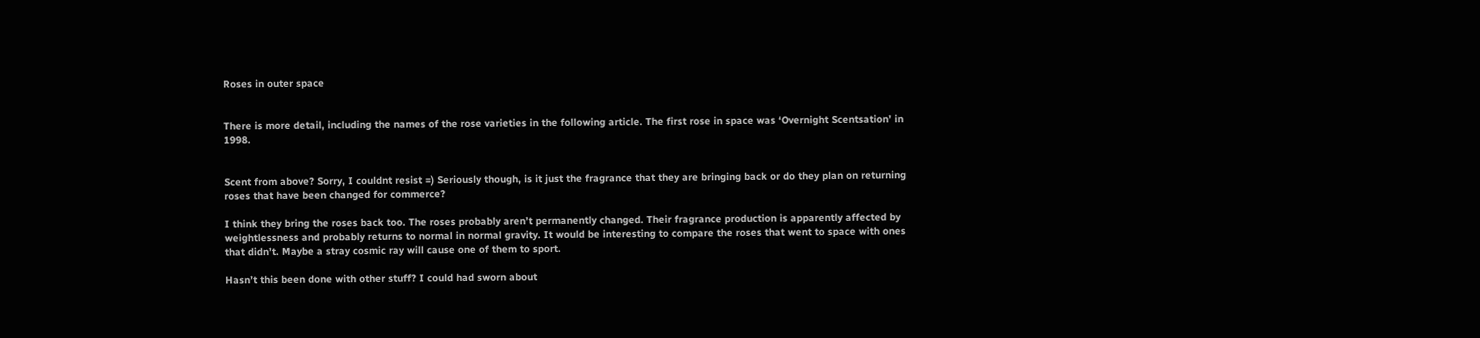Roses in outer space


There is more detail, including the names of the rose varieties in the following article. The first rose in space was ‘Overnight Scentsation’ in 1998.


Scent from above? Sorry, I couldnt resist =) Seriously though, is it just the fragrance that they are bringing back or do they plan on returning roses that have been changed for commerce?

I think they bring the roses back too. The roses probably aren’t permanently changed. Their fragrance production is apparently affected by weightlessness and probably returns to normal in normal gravity. It would be interesting to compare the roses that went to space with ones that didn’t. Maybe a stray cosmic ray will cause one of them to sport.

Hasn’t this been done with other stuff? I could had sworn about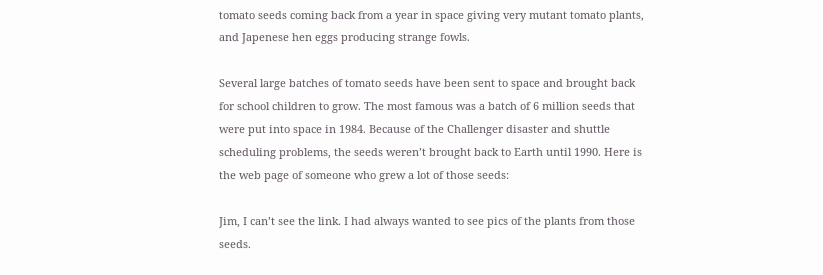tomato seeds coming back from a year in space giving very mutant tomato plants, and Japenese hen eggs producing strange fowls.

Several large batches of tomato seeds have been sent to space and brought back for school children to grow. The most famous was a batch of 6 million seeds that were put into space in 1984. Because of the Challenger disaster and shuttle scheduling problems, the seeds weren’t brought back to Earth until 1990. Here is the web page of someone who grew a lot of those seeds:

Jim, I can’t see the link. I had always wanted to see pics of the plants from those seeds.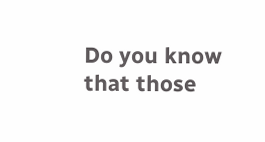Do you know that those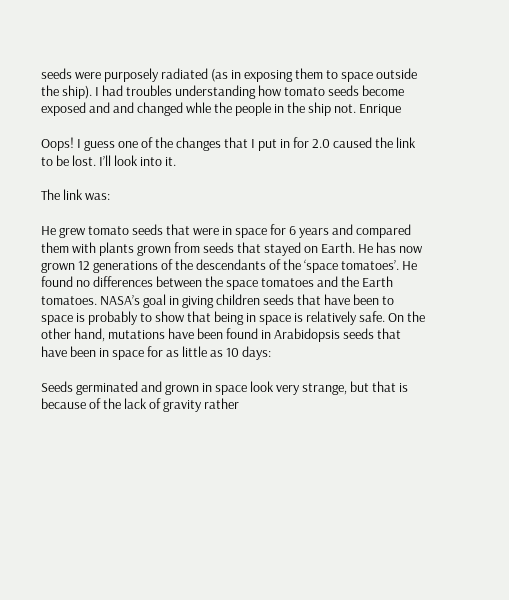seeds were purposely radiated (as in exposing them to space outside the ship). I had troubles understanding how tomato seeds become exposed and and changed whle the people in the ship not. Enrique

Oops! I guess one of the changes that I put in for 2.0 caused the link to be lost. I’ll look into it.

The link was:

He grew tomato seeds that were in space for 6 years and compared them with plants grown from seeds that stayed on Earth. He has now grown 12 generations of the descendants of the ‘space tomatoes’. He found no differences between the space tomatoes and the Earth tomatoes. NASA’s goal in giving children seeds that have been to space is probably to show that being in space is relatively safe. On the other hand, mutations have been found in Arabidopsis seeds that have been in space for as little as 10 days:

Seeds germinated and grown in space look very strange, but that is because of the lack of gravity rather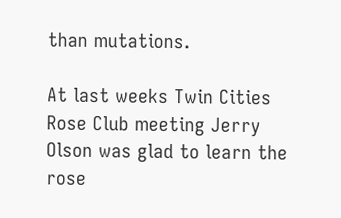than mutations.

At last weeks Twin Cities Rose Club meeting Jerry Olson was glad to learn the rose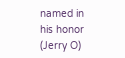named in his honor (Jerry O)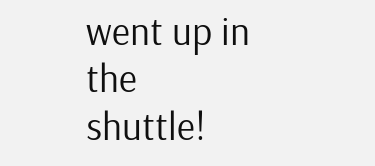went up in the shuttle!